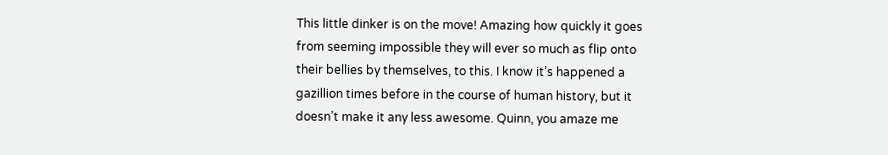This little dinker is on the move! Amazing how quickly it goes from seeming impossible they will ever so much as flip onto their bellies by themselves, to this. I know it’s happened a gazillion times before in the course of human history, but it doesn’t make it any less awesome. Quinn, you amaze me